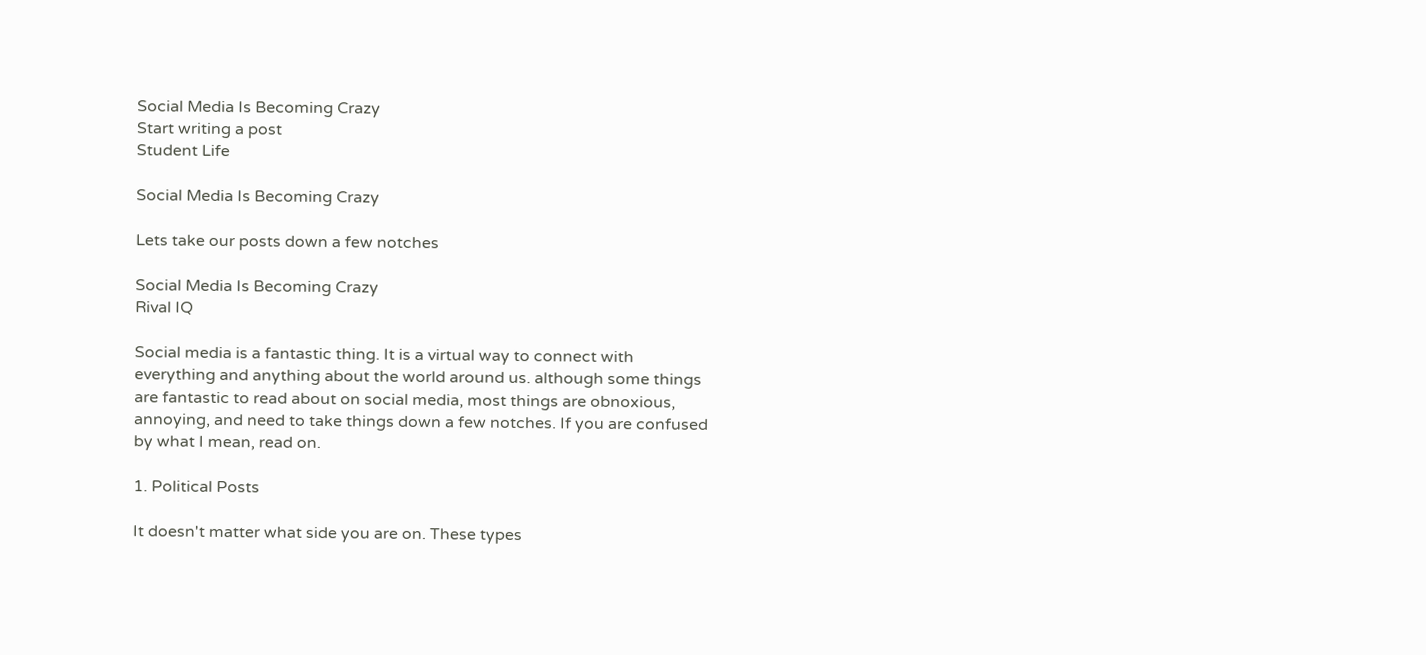Social Media Is Becoming Crazy
Start writing a post
Student Life

Social Media Is Becoming Crazy

Lets take our posts down a few notches

Social Media Is Becoming Crazy
Rival IQ

Social media is a fantastic thing. It is a virtual way to connect with everything and anything about the world around us. although some things are fantastic to read about on social media, most things are obnoxious, annoying, and need to take things down a few notches. If you are confused by what I mean, read on.

1. Political Posts

It doesn't matter what side you are on. These types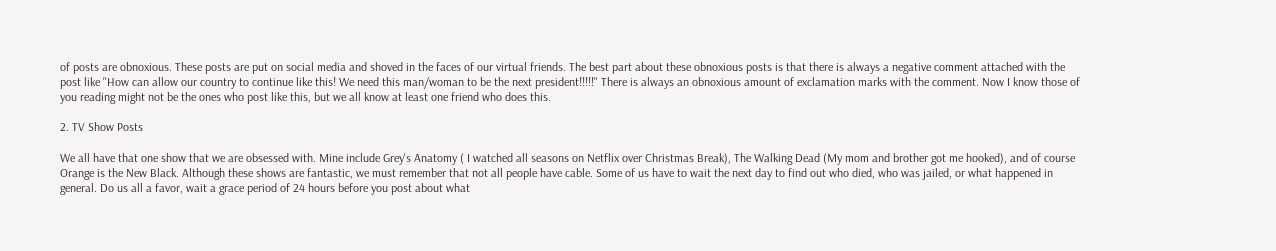of posts are obnoxious. These posts are put on social media and shoved in the faces of our virtual friends. The best part about these obnoxious posts is that there is always a negative comment attached with the post like "How can allow our country to continue like this! We need this man/woman to be the next president!!!!!" There is always an obnoxious amount of exclamation marks with the comment. Now I know those of you reading might not be the ones who post like this, but we all know at least one friend who does this.

2. TV Show Posts

We all have that one show that we are obsessed with. Mine include Grey's Anatomy ( I watched all seasons on Netflix over Christmas Break), The Walking Dead (My mom and brother got me hooked), and of course Orange is the New Black. Although these shows are fantastic, we must remember that not all people have cable. Some of us have to wait the next day to find out who died, who was jailed, or what happened in general. Do us all a favor, wait a grace period of 24 hours before you post about what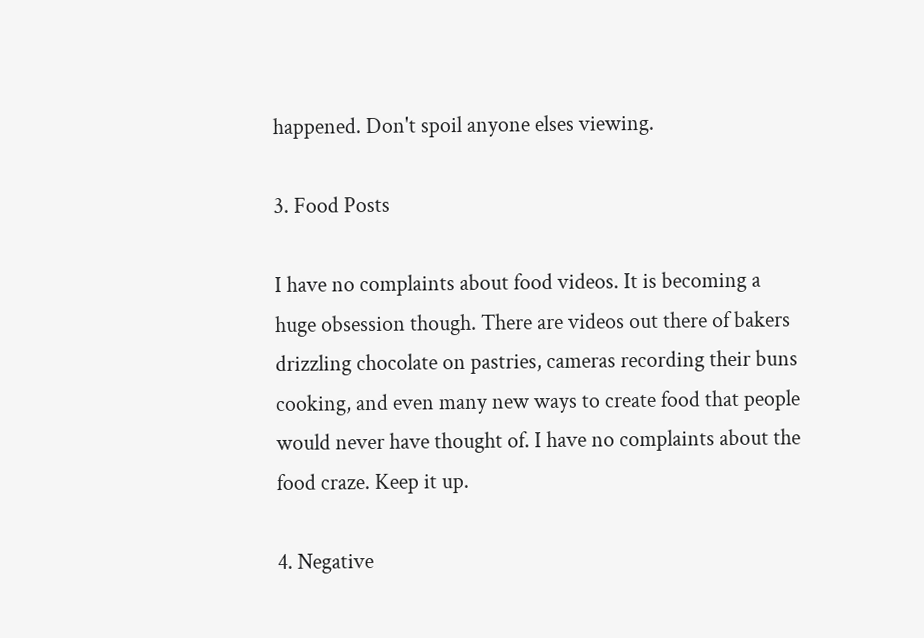happened. Don't spoil anyone elses viewing.

3. Food Posts

I have no complaints about food videos. It is becoming a huge obsession though. There are videos out there of bakers drizzling chocolate on pastries, cameras recording their buns cooking, and even many new ways to create food that people would never have thought of. I have no complaints about the food craze. Keep it up.

4. Negative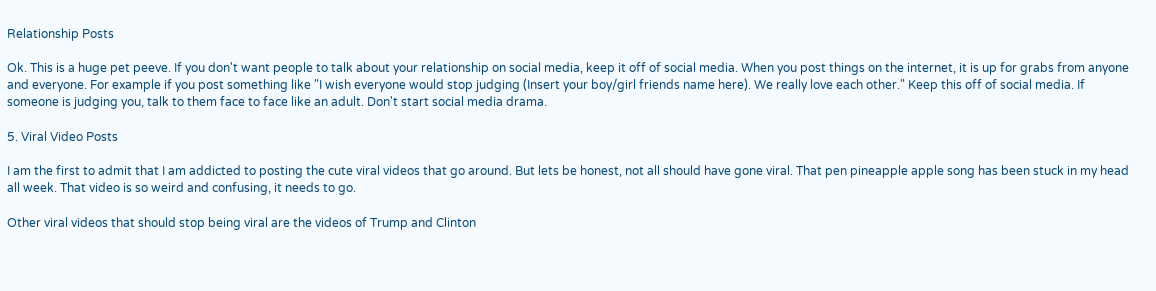Relationship Posts

Ok. This is a huge pet peeve. If you don't want people to talk about your relationship on social media, keep it off of social media. When you post things on the internet, it is up for grabs from anyone and everyone. For example if you post something like "I wish everyone would stop judging (Insert your boy/girl friends name here). We really love each other." Keep this off of social media. If someone is judging you, talk to them face to face like an adult. Don't start social media drama.

5. Viral Video Posts

I am the first to admit that I am addicted to posting the cute viral videos that go around. But lets be honest, not all should have gone viral. That pen pineapple apple song has been stuck in my head all week. That video is so weird and confusing, it needs to go.

Other viral videos that should stop being viral are the videos of Trump and Clinton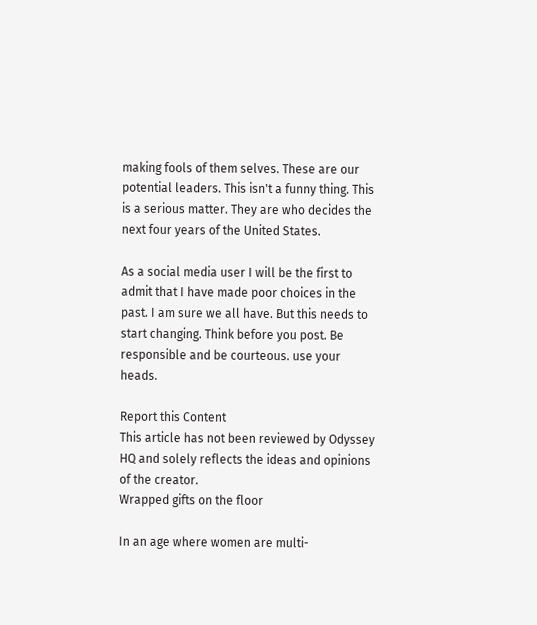making fools of them selves. These are our potential leaders. This isn't a funny thing. This is a serious matter. They are who decides the next four years of the United States.

As a social media user I will be the first to admit that I have made poor choices in the past. I am sure we all have. But this needs to start changing. Think before you post. Be responsible and be courteous. use your heads.

Report this Content
This article has not been reviewed by Odyssey HQ and solely reflects the ideas and opinions of the creator.
Wrapped gifts on the floor

In an age where women are multi-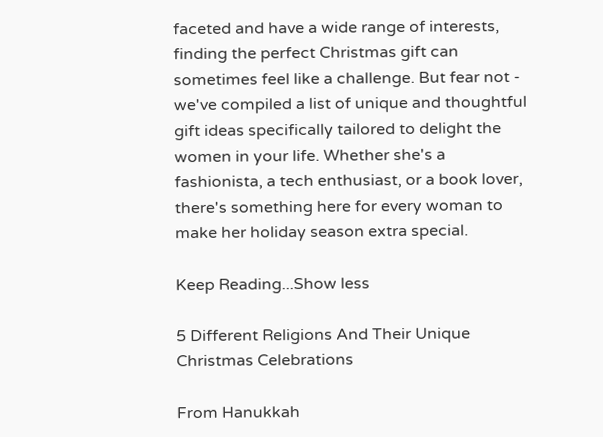faceted and have a wide range of interests, finding the perfect Christmas gift can sometimes feel like a challenge. But fear not - we've compiled a list of unique and thoughtful gift ideas specifically tailored to delight the women in your life. Whether she's a fashionista, a tech enthusiast, or a book lover, there's something here for every woman to make her holiday season extra special.

Keep Reading...Show less

5 Different Religions And Their Unique Christmas Celebrations

From Hanukkah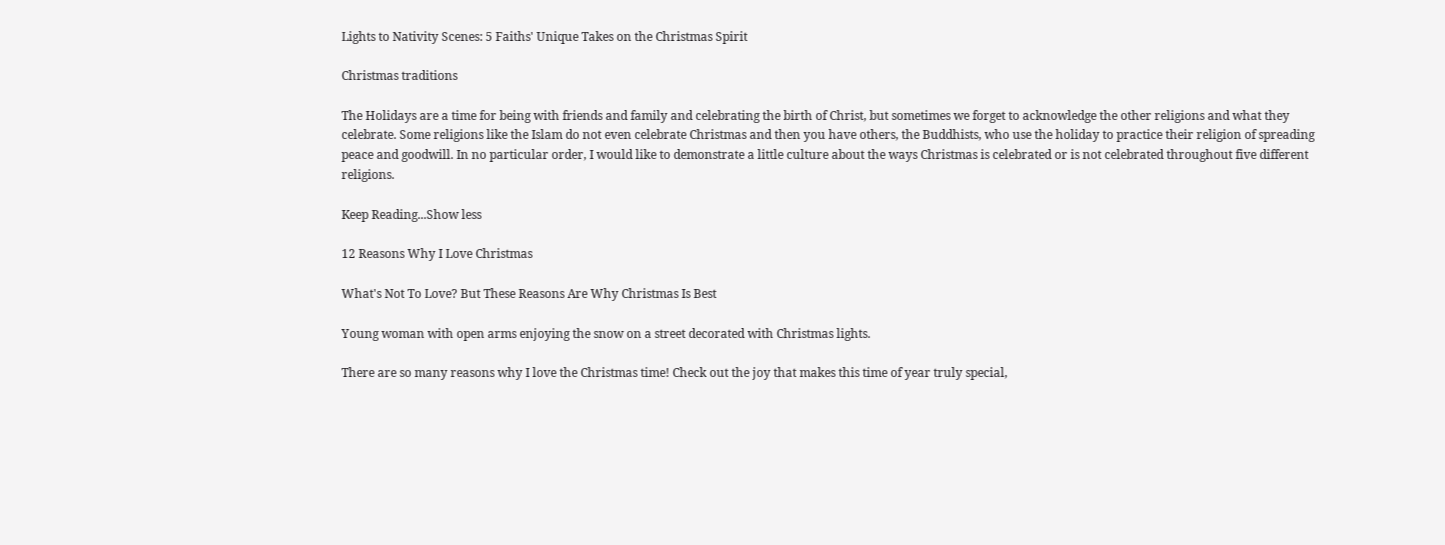Lights to Nativity Scenes: 5 Faiths' Unique Takes on the Christmas Spirit

Christmas traditions

The Holidays are a time for being with friends and family and celebrating the birth of Christ, but sometimes we forget to acknowledge the other religions and what they celebrate. Some religions like the Islam do not even celebrate Christmas and then you have others, the Buddhists, who use the holiday to practice their religion of spreading peace and goodwill. In no particular order, I would like to demonstrate a little culture about the ways Christmas is celebrated or is not celebrated throughout five different religions.

Keep Reading...Show less

12 Reasons Why I Love Christmas

What's Not To Love? But These Reasons Are Why Christmas Is Best

Young woman with open arms enjoying the snow on a street decorated with Christmas lights.

There are so many reasons why I love the Christmas time! Check out the joy that makes this time of year truly special,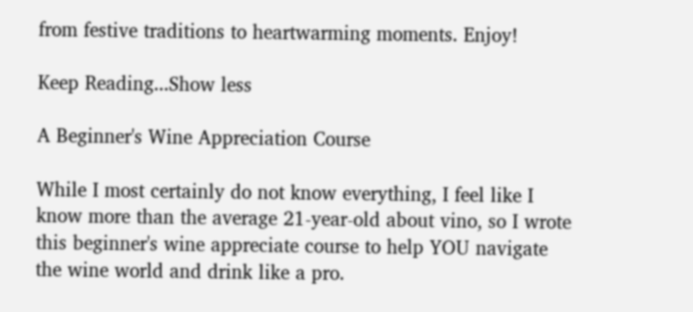from festive traditions to heartwarming moments. Enjoy!

Keep Reading...Show less

A Beginner's Wine Appreciation Course

While I most certainly do not know everything, I feel like I know more than the average 21-year-old about vino, so I wrote this beginner's wine appreciate course to help YOU navigate the wine world and drink like a pro.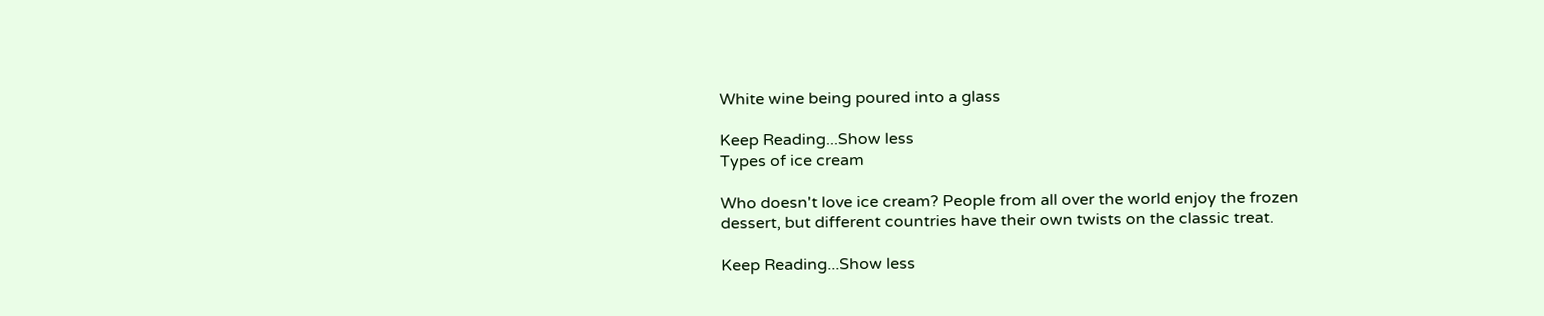White wine being poured into a glass

Keep Reading...Show less
Types of ice cream

Who doesn't love ice cream? People from all over the world enjoy the frozen dessert, but different countries have their own twists on the classic treat.

Keep Reading...Show less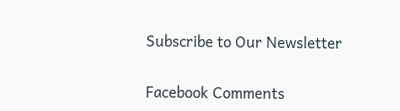Subscribe to Our Newsletter

Facebook Comments